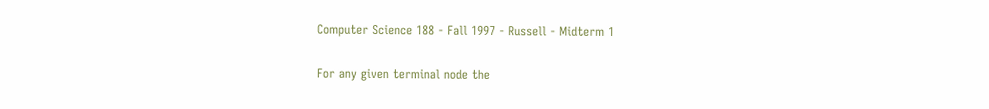Computer Science 188 - Fall 1997 - Russell - Midterm 1

For any given terminal node the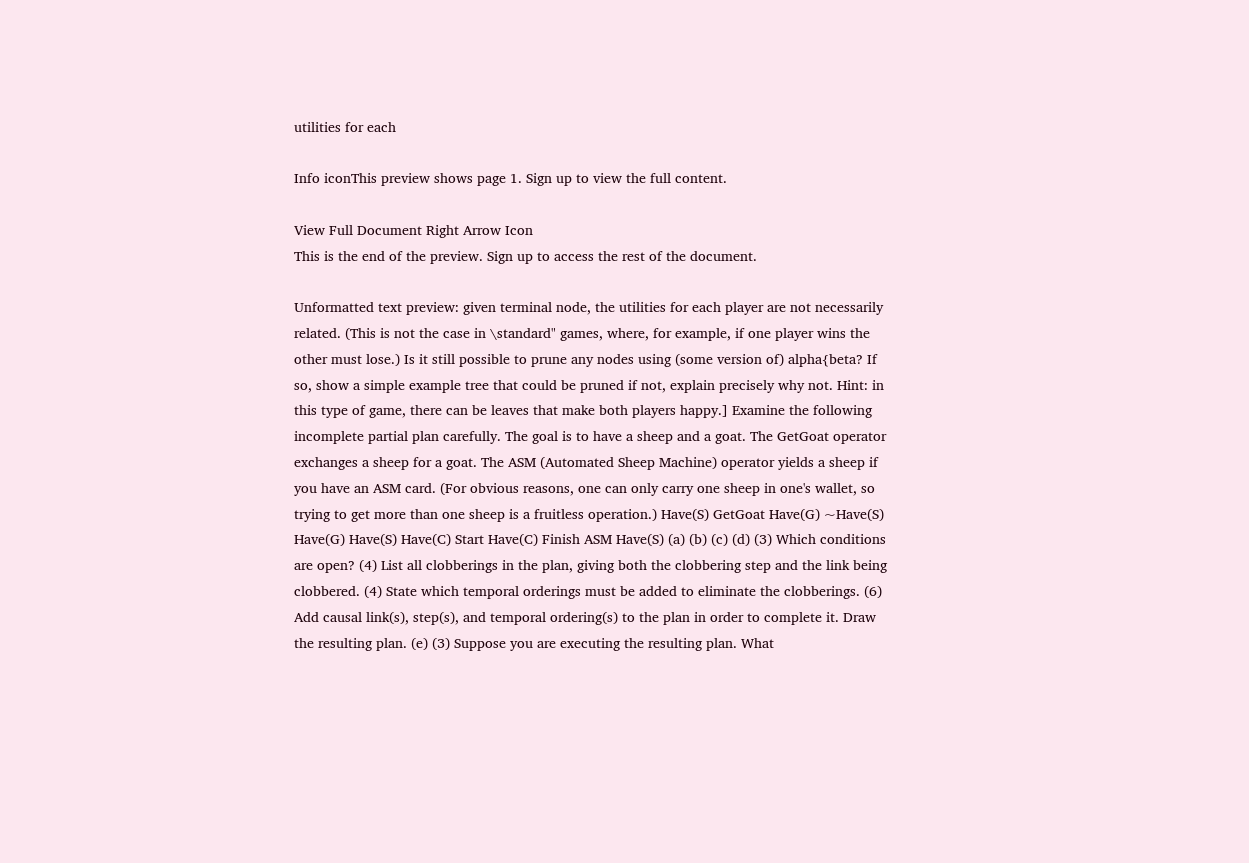utilities for each

Info iconThis preview shows page 1. Sign up to view the full content.

View Full Document Right Arrow Icon
This is the end of the preview. Sign up to access the rest of the document.

Unformatted text preview: given terminal node, the utilities for each player are not necessarily related. (This is not the case in \standard" games, where, for example, if one player wins the other must lose.) Is it still possible to prune any nodes using (some version of) alpha{beta? If so, show a simple example tree that could be pruned if not, explain precisely why not. Hint: in this type of game, there can be leaves that make both players happy.] Examine the following incomplete partial plan carefully. The goal is to have a sheep and a goat. The GetGoat operator exchanges a sheep for a goat. The ASM (Automated Sheep Machine) operator yields a sheep if you have an ASM card. (For obvious reasons, one can only carry one sheep in one's wallet, so trying to get more than one sheep is a fruitless operation.) Have(S) GetGoat Have(G) ~Have(S) Have(G) Have(S) Have(C) Start Have(C) Finish ASM Have(S) (a) (b) (c) (d) (3) Which conditions are open? (4) List all clobberings in the plan, giving both the clobbering step and the link being clobbered. (4) State which temporal orderings must be added to eliminate the clobberings. (6) Add causal link(s), step(s), and temporal ordering(s) to the plan in order to complete it. Draw the resulting plan. (e) (3) Suppose you are executing the resulting plan. What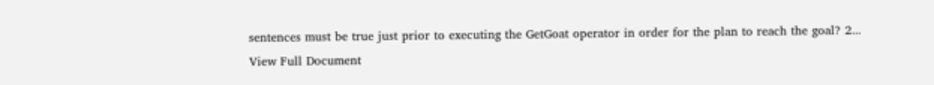sentences must be true just prior to executing the GetGoat operator in order for the plan to reach the goal? 2...
View Full Document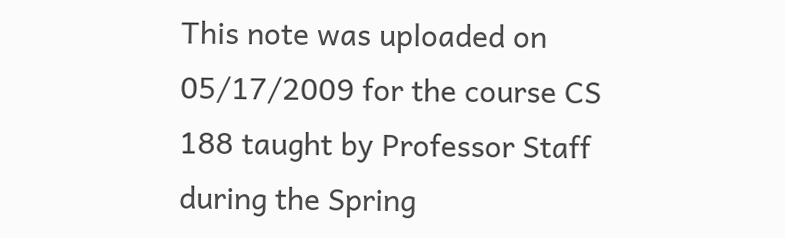This note was uploaded on 05/17/2009 for the course CS 188 taught by Professor Staff during the Spring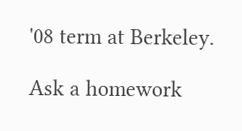'08 term at Berkeley.

Ask a homework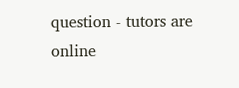question - tutors are online